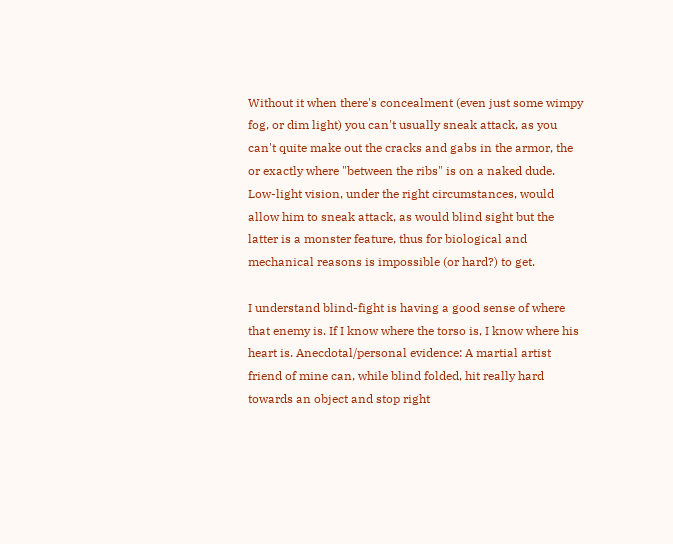Without it when there's concealment (even just some wimpy fog, or dim light) you can't usually sneak attack, as you can't quite make out the cracks and gabs in the armor, the or exactly where "between the ribs" is on a naked dude. Low-light vision, under the right circumstances, would allow him to sneak attack, as would blind sight but the latter is a monster feature, thus for biological and mechanical reasons is impossible (or hard?) to get.

I understand blind-fight is having a good sense of where that enemy is. If I know where the torso is, I know where his heart is. Anecdotal/personal evidence: A martial artist friend of mine can, while blind folded, hit really hard towards an object and stop right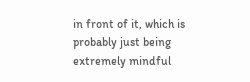in front of it, which is probably just being extremely mindful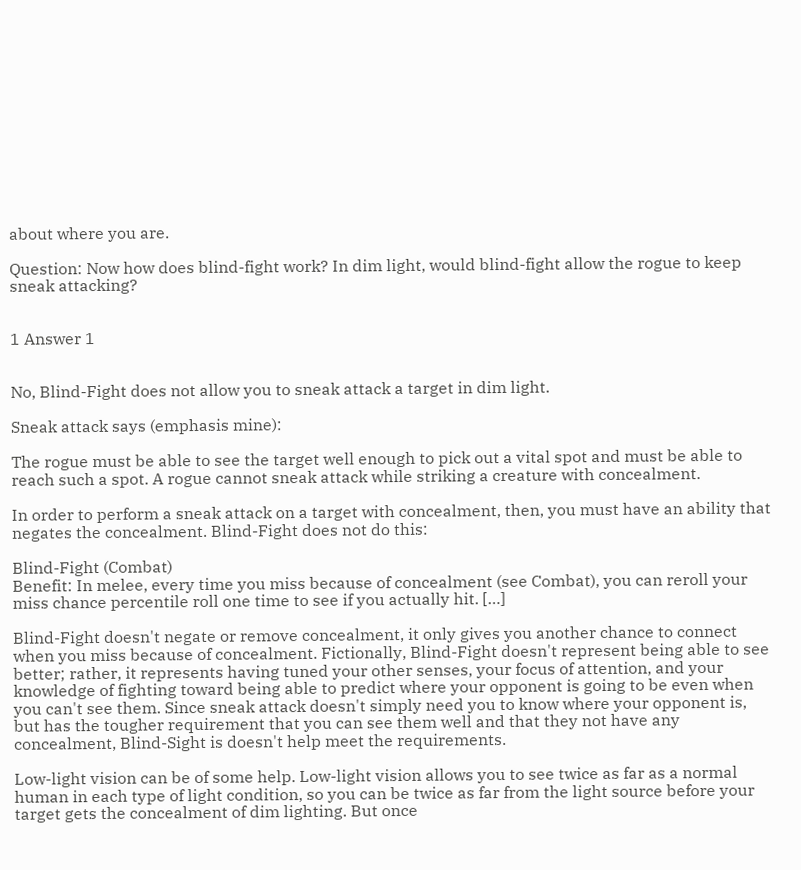about where you are.

Question: Now how does blind-fight work? In dim light, would blind-fight allow the rogue to keep sneak attacking?


1 Answer 1


No, Blind-Fight does not allow you to sneak attack a target in dim light.

Sneak attack says (emphasis mine):

The rogue must be able to see the target well enough to pick out a vital spot and must be able to reach such a spot. A rogue cannot sneak attack while striking a creature with concealment.

In order to perform a sneak attack on a target with concealment, then, you must have an ability that negates the concealment. Blind-Fight does not do this:

Blind-Fight (Combat)
Benefit: In melee, every time you miss because of concealment (see Combat), you can reroll your miss chance percentile roll one time to see if you actually hit. […]

Blind-Fight doesn't negate or remove concealment, it only gives you another chance to connect when you miss because of concealment. Fictionally, Blind-Fight doesn't represent being able to see better; rather, it represents having tuned your other senses, your focus of attention, and your knowledge of fighting toward being able to predict where your opponent is going to be even when you can't see them. Since sneak attack doesn't simply need you to know where your opponent is, but has the tougher requirement that you can see them well and that they not have any concealment, Blind-Sight is doesn't help meet the requirements.

Low-light vision can be of some help. Low-light vision allows you to see twice as far as a normal human in each type of light condition, so you can be twice as far from the light source before your target gets the concealment of dim lighting. But once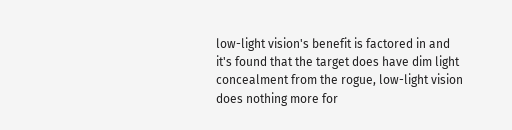low-light vision's benefit is factored in and it's found that the target does have dim light concealment from the rogue, low-light vision does nothing more for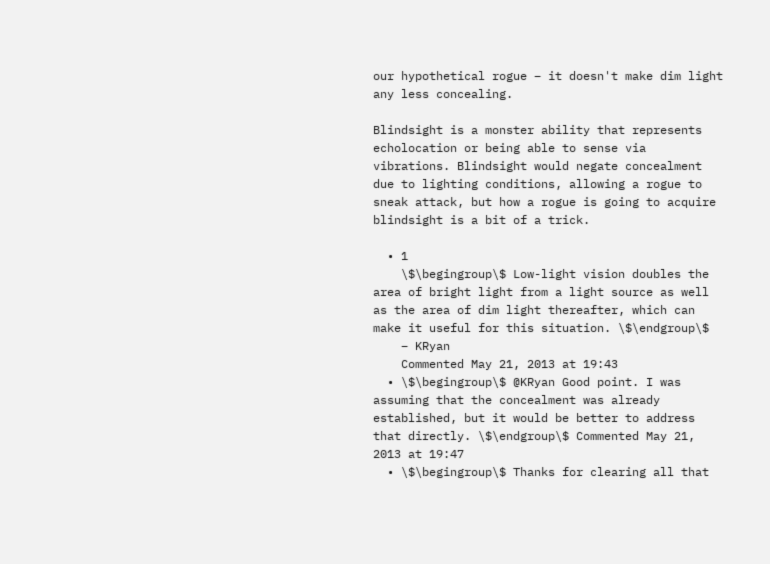our hypothetical rogue – it doesn't make dim light any less concealing.

Blindsight is a monster ability that represents echolocation or being able to sense via vibrations. Blindsight would negate concealment due to lighting conditions, allowing a rogue to sneak attack, but how a rogue is going to acquire blindsight is a bit of a trick.

  • 1
    \$\begingroup\$ Low-light vision doubles the area of bright light from a light source as well as the area of dim light thereafter, which can make it useful for this situation. \$\endgroup\$
    – KRyan
    Commented May 21, 2013 at 19:43
  • \$\begingroup\$ @KRyan Good point. I was assuming that the concealment was already established, but it would be better to address that directly. \$\endgroup\$ Commented May 21, 2013 at 19:47
  • \$\begingroup\$ Thanks for clearing all that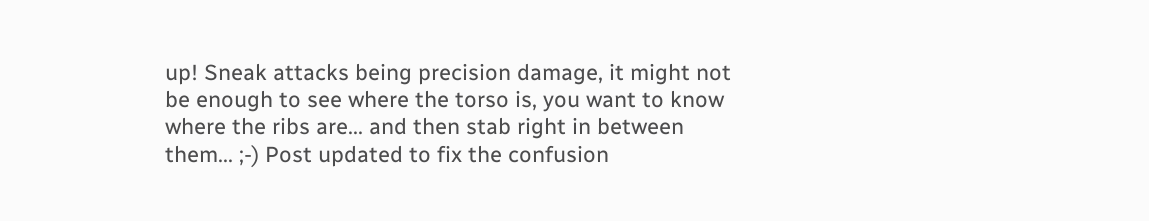up! Sneak attacks being precision damage, it might not be enough to see where the torso is, you want to know where the ribs are... and then stab right in between them... ;-) Post updated to fix the confusion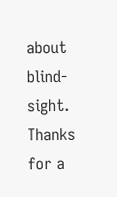about blind-sight. Thanks for a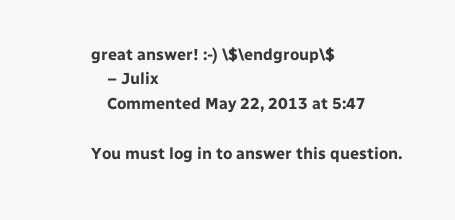great answer! :-) \$\endgroup\$
    – Julix
    Commented May 22, 2013 at 5:47

You must log in to answer this question.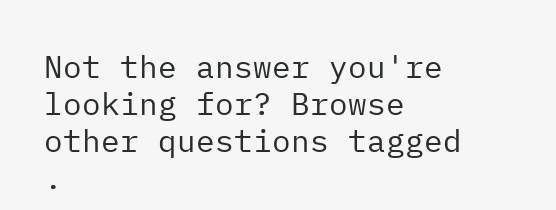Not the answer you're looking for? Browse other questions tagged .